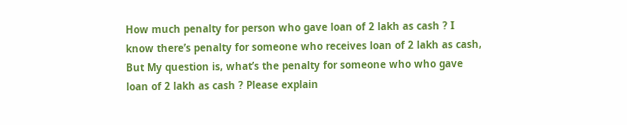How much penalty for person who gave loan of 2 lakh as cash ? I know there’s penalty for someone who receives loan of 2 lakh as cash, But My question is, what’s the penalty for someone who who gave loan of 2 lakh as cash ? Please explain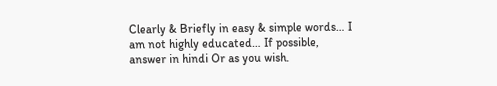Clearly & Briefly in easy & simple words… I am not highly educated… If possible, answer in hindi Or as you wish.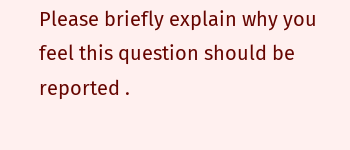Please briefly explain why you feel this question should be reported .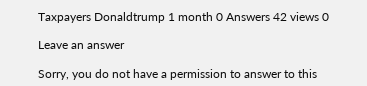Taxpayers Donaldtrump 1 month 0 Answers 42 views 0

Leave an answer

Sorry, you do not have a permission to answer to this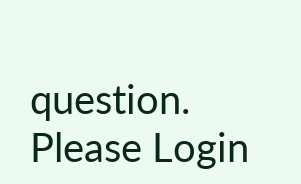question. Please Login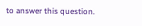to answer this question.